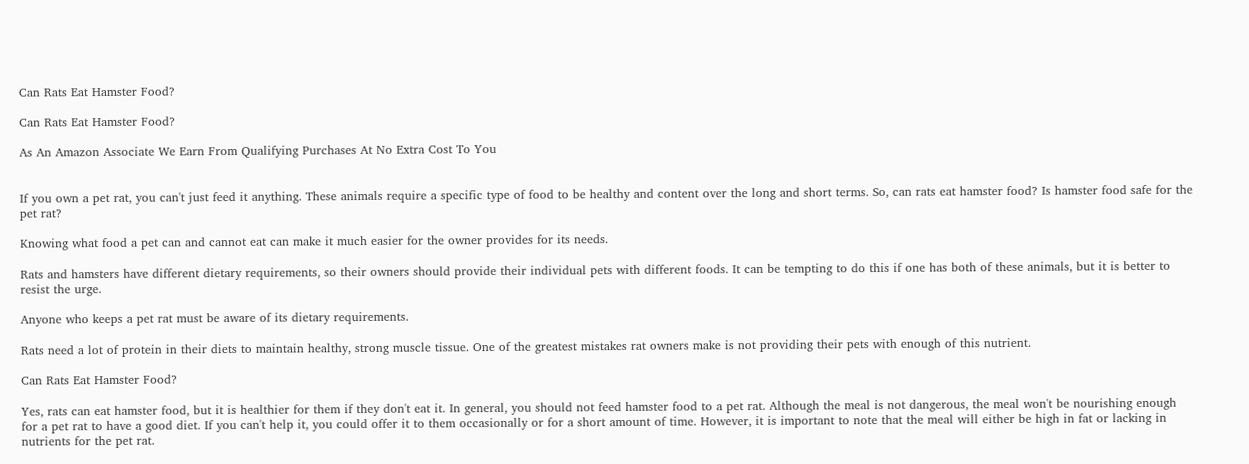Can Rats Eat Hamster Food?

Can Rats Eat Hamster Food?

As An Amazon Associate We Earn From Qualifying Purchases At No Extra Cost To You


If you own a pet rat, you can't just feed it anything. These animals require a specific type of food to be healthy and content over the long and short terms. So, can rats eat hamster food? Is hamster food safe for the pet rat?

Knowing what food a pet can and cannot eat can make it much easier for the owner provides for its needs.

Rats and hamsters have different dietary requirements, so their owners should provide their individual pets with different foods. It can be tempting to do this if one has both of these animals, but it is better to resist the urge.

Anyone who keeps a pet rat must be aware of its dietary requirements.

Rats need a lot of protein in their diets to maintain healthy, strong muscle tissue. One of the greatest mistakes rat owners make is not providing their pets with enough of this nutrient.

Can Rats Eat Hamster Food?

Yes, rats can eat hamster food, but it is healthier for them if they don't eat it. In general, you should not feed hamster food to a pet rat. Although the meal is not dangerous, the meal won't be nourishing enough for a pet rat to have a good diet. If you can't help it, you could offer it to them occasionally or for a short amount of time. However, it is important to note that the meal will either be high in fat or lacking in nutrients for the pet rat.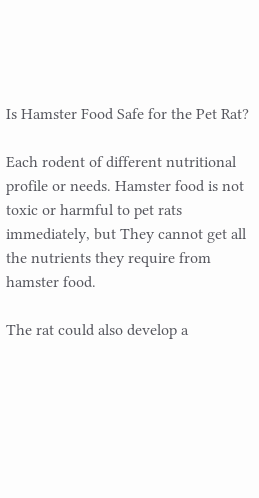Is Hamster Food Safe for the Pet Rat?

Each rodent of different nutritional profile or needs. Hamster food is not toxic or harmful to pet rats immediately, but They cannot get all the nutrients they require from hamster food.

The rat could also develop a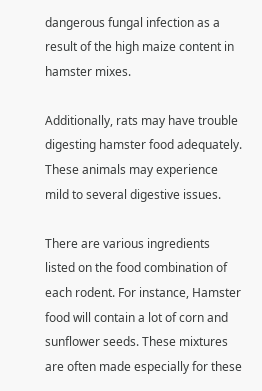dangerous fungal infection as a result of the high maize content in hamster mixes.

Additionally, rats may have trouble digesting hamster food adequately. These animals may experience mild to several digestive issues.

There are various ingredients listed on the food combination of each rodent. For instance, Hamster food will contain a lot of corn and sunflower seeds. These mixtures are often made especially for these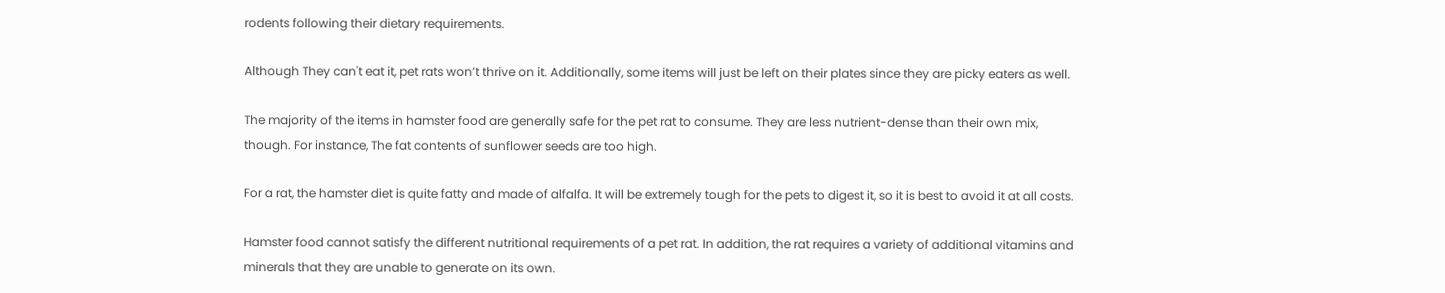rodents following their dietary requirements.

Although They can't eat it, pet rats won’t thrive on it. Additionally, some items will just be left on their plates since they are picky eaters as well.

The majority of the items in hamster food are generally safe for the pet rat to consume. They are less nutrient-dense than their own mix, though. For instance, The fat contents of sunflower seeds are too high.

For a rat, the hamster diet is quite fatty and made of alfalfa. It will be extremely tough for the pets to digest it, so it is best to avoid it at all costs.

Hamster food cannot satisfy the different nutritional requirements of a pet rat. In addition, the rat requires a variety of additional vitamins and minerals that they are unable to generate on its own.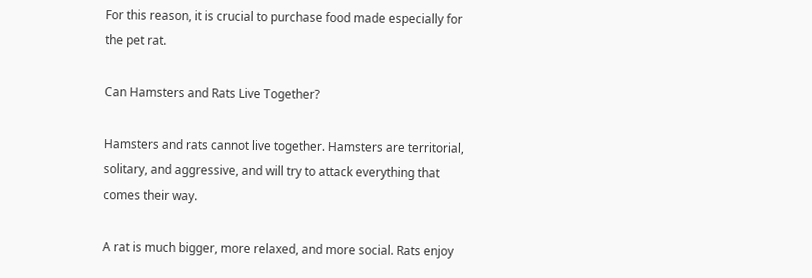For this reason, it is crucial to purchase food made especially for the pet rat.

Can Hamsters and Rats Live Together?

Hamsters and rats cannot live together. Hamsters are territorial, solitary, and aggressive, and will try to attack everything that comes their way.

A rat is much bigger, more relaxed, and more social. Rats enjoy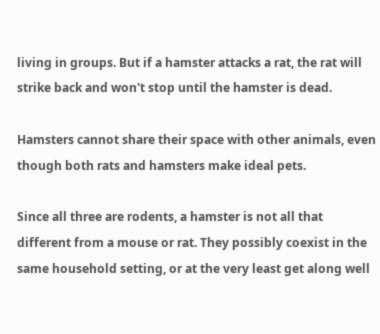living in groups. But if a hamster attacks a rat, the rat will strike back and won't stop until the hamster is dead.

Hamsters cannot share their space with other animals, even though both rats and hamsters make ideal pets.

Since all three are rodents, a hamster is not all that different from a mouse or rat. They possibly coexist in the same household setting, or at the very least get along well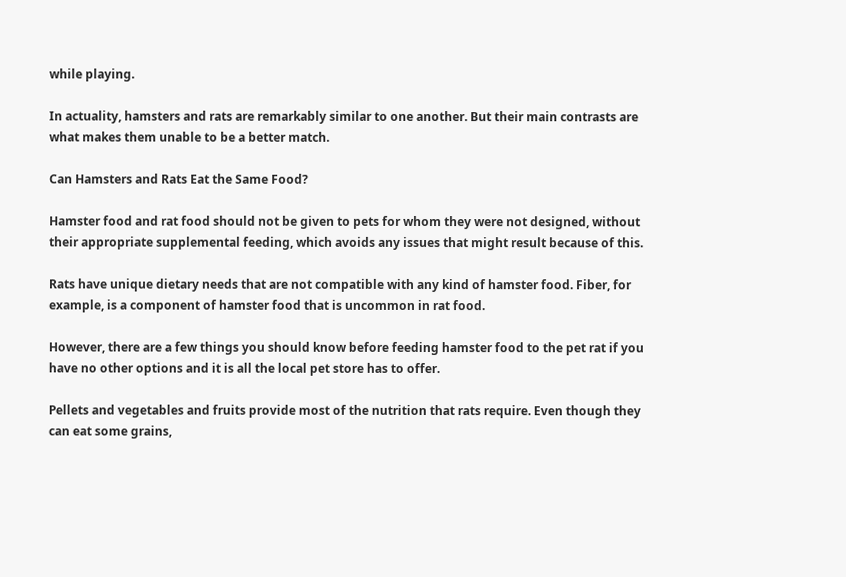while playing.

In actuality, hamsters and rats are remarkably similar to one another. But their main contrasts are what makes them unable to be a better match.

Can Hamsters and Rats Eat the Same Food?

Hamster food and rat food should not be given to pets for whom they were not designed, without their appropriate supplemental feeding, which avoids any issues that might result because of this.

Rats have unique dietary needs that are not compatible with any kind of hamster food. Fiber, for example, is a component of hamster food that is uncommon in rat food.

However, there are a few things you should know before feeding hamster food to the pet rat if you have no other options and it is all the local pet store has to offer.

Pellets and vegetables and fruits provide most of the nutrition that rats require. Even though they can eat some grains,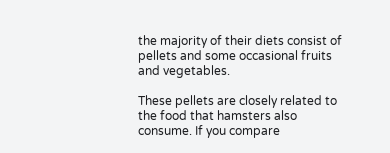the majority of their diets consist of pellets and some occasional fruits and vegetables.

These pellets are closely related to the food that hamsters also consume. If you compare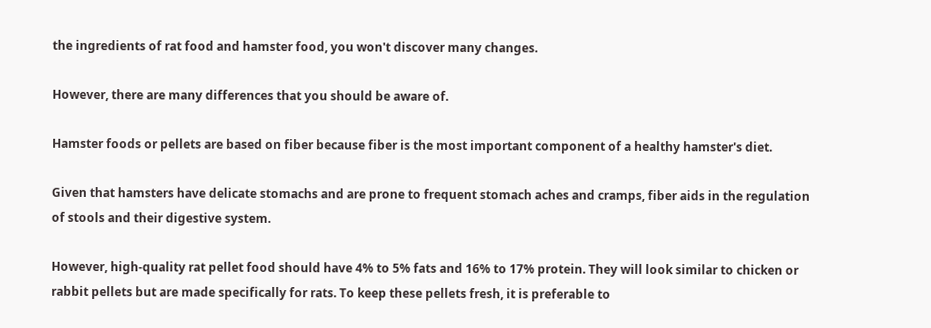the ingredients of rat food and hamster food, you won't discover many changes.

However, there are many differences that you should be aware of.

Hamster foods or pellets are based on fiber because fiber is the most important component of a healthy hamster's diet.

Given that hamsters have delicate stomachs and are prone to frequent stomach aches and cramps, fiber aids in the regulation of stools and their digestive system.

However, high-quality rat pellet food should have 4% to 5% fats and 16% to 17% protein. They will look similar to chicken or rabbit pellets but are made specifically for rats. To keep these pellets fresh, it is preferable to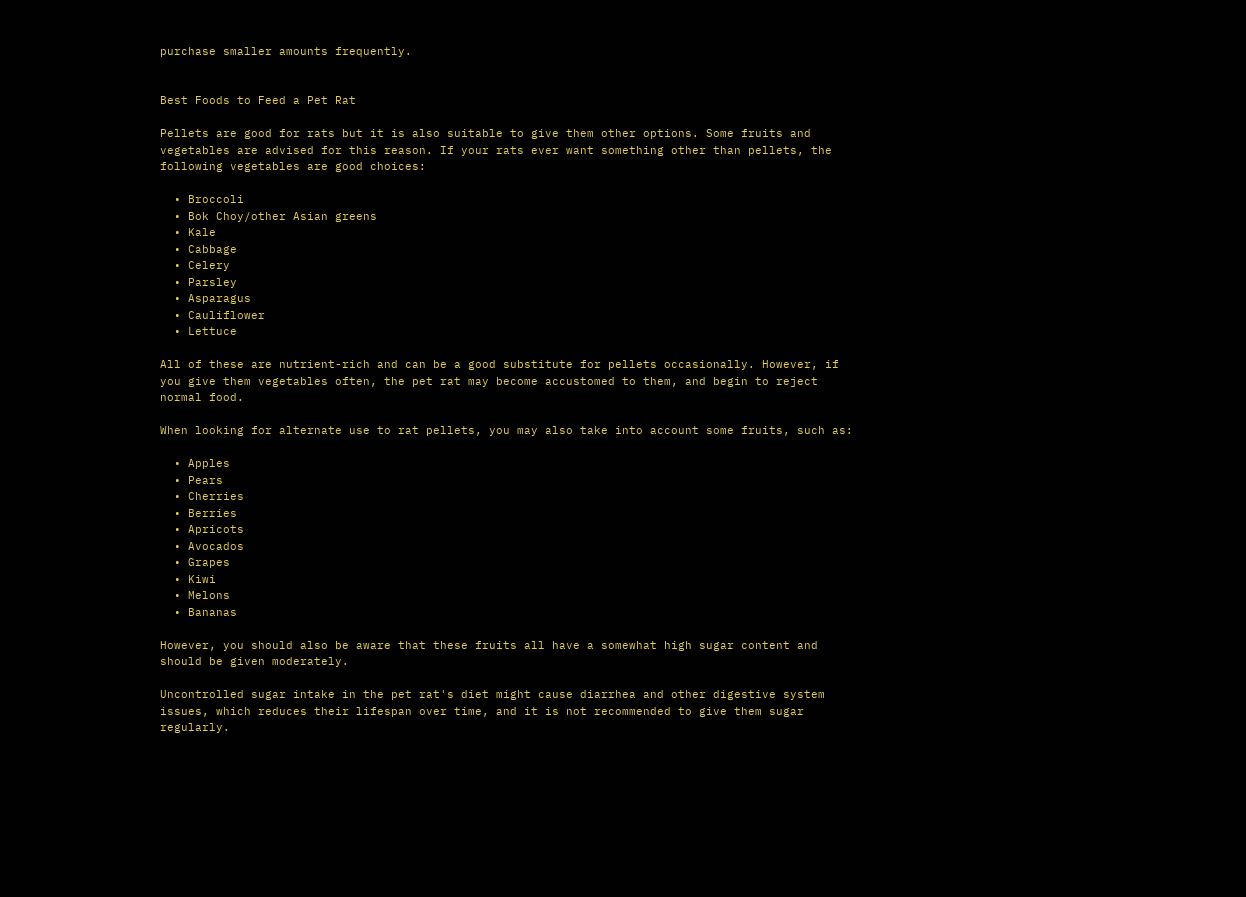purchase smaller amounts frequently.


Best Foods to Feed a Pet Rat

Pellets are good for rats but it is also suitable to give them other options. Some fruits and vegetables are advised for this reason. If your rats ever want something other than pellets, the following vegetables are good choices:

  • Broccoli
  • Bok Choy/other Asian greens
  • Kale
  • Cabbage
  • Celery
  • Parsley
  • Asparagus
  • Cauliflower
  • Lettuce

All of these are nutrient-rich and can be a good substitute for pellets occasionally. However, if you give them vegetables often, the pet rat may become accustomed to them, and begin to reject normal food.

When looking for alternate use to rat pellets, you may also take into account some fruits, such as:

  • Apples
  • Pears
  • Cherries
  • Berries
  • Apricots
  • Avocados
  • Grapes
  • Kiwi
  • Melons
  • Bananas

However, you should also be aware that these fruits all have a somewhat high sugar content and should be given moderately.

Uncontrolled sugar intake in the pet rat's diet might cause diarrhea and other digestive system issues, which reduces their lifespan over time, and it is not recommended to give them sugar regularly.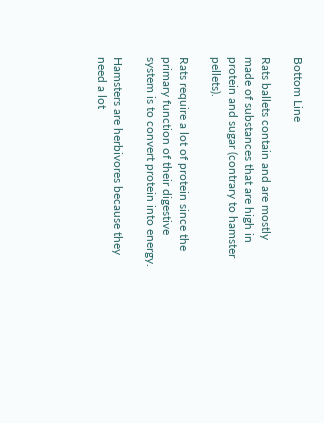Bottom Line

Rats ballets contain and are mostly made of substances that are high in protein and sugar (contrary to hamster pellets).

Rats require a lot of protein since the primary function of their digestive system is to convert protein into energy.

Hamsters are herbivores because they need a lot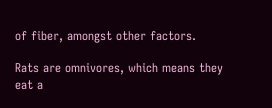of fiber, amongst other factors.

Rats are omnivores, which means they eat a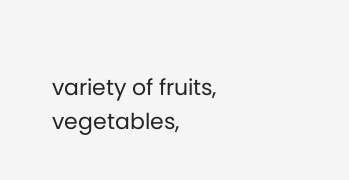variety of fruits, vegetables,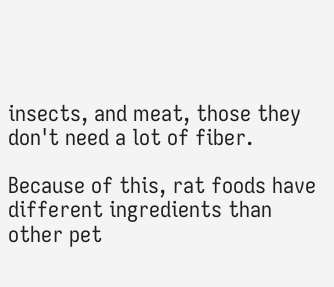insects, and meat, those they don't need a lot of fiber.

Because of this, rat foods have different ingredients than other pet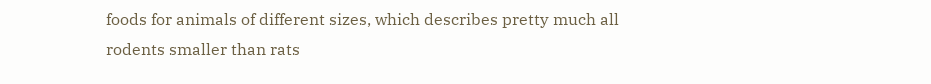foods for animals of different sizes, which describes pretty much all rodents smaller than rats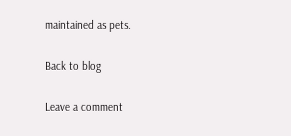maintained as pets.

Back to blog

Leave a comment